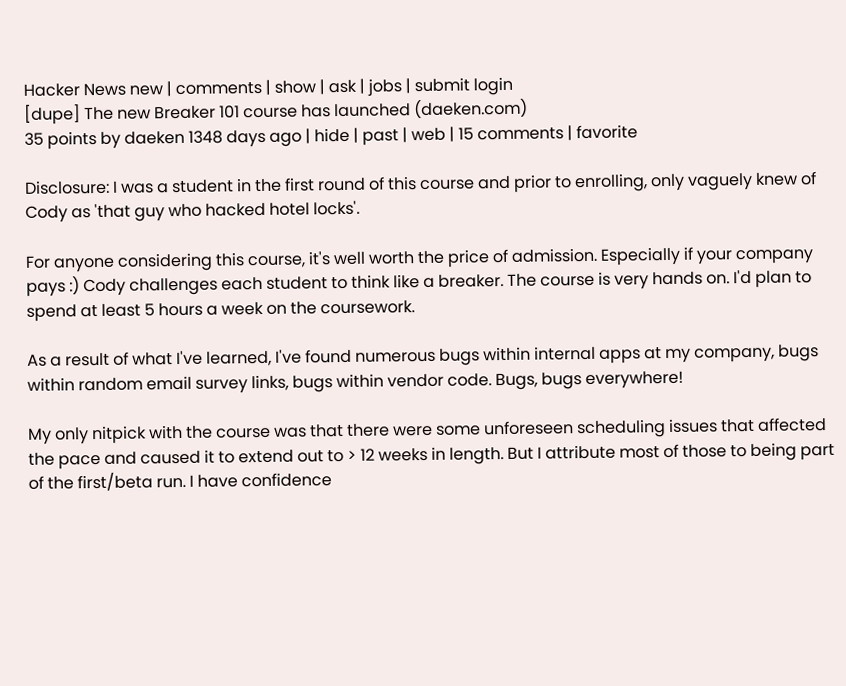Hacker News new | comments | show | ask | jobs | submit login
[dupe] The new Breaker 101 course has launched (daeken.com)
35 points by daeken 1348 days ago | hide | past | web | 15 comments | favorite

Disclosure: I was a student in the first round of this course and prior to enrolling, only vaguely knew of Cody as 'that guy who hacked hotel locks'.

For anyone considering this course, it's well worth the price of admission. Especially if your company pays :) Cody challenges each student to think like a breaker. The course is very hands on. I'd plan to spend at least 5 hours a week on the coursework.

As a result of what I've learned, I've found numerous bugs within internal apps at my company, bugs within random email survey links, bugs within vendor code. Bugs, bugs everywhere!

My only nitpick with the course was that there were some unforeseen scheduling issues that affected the pace and caused it to extend out to > 12 weeks in length. But I attribute most of those to being part of the first/beta run. I have confidence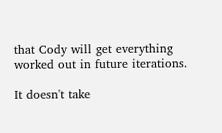that Cody will get everything worked out in future iterations.

It doesn't take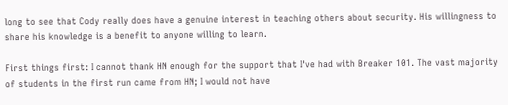long to see that Cody really does have a genuine interest in teaching others about security. His willingness to share his knowledge is a benefit to anyone willing to learn.

First things first: I cannot thank HN enough for the support that I've had with Breaker 101. The vast majority of students in the first run came from HN; I would not have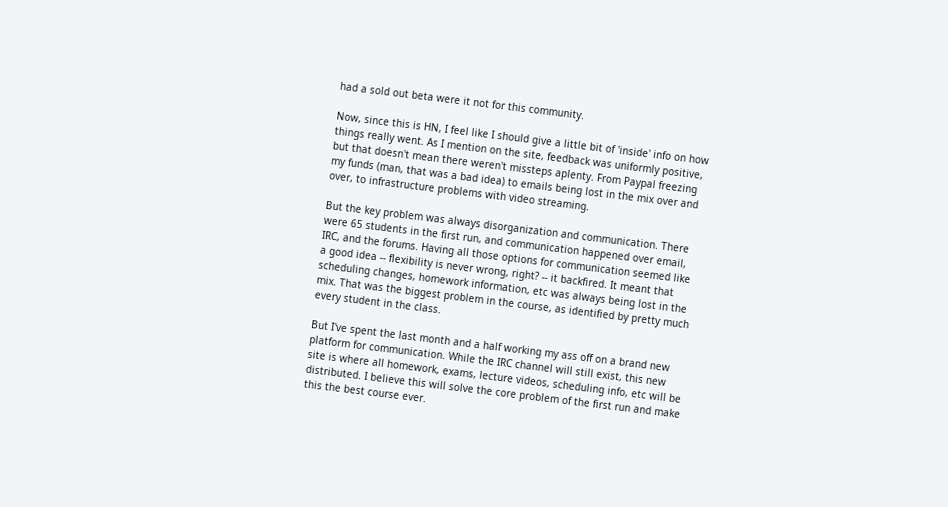had a sold out beta were it not for this community.

Now, since this is HN, I feel like I should give a little bit of 'inside' info on how things really went. As I mention on the site, feedback was uniformly positive, but that doesn't mean there weren't missteps aplenty. From Paypal freezing my funds (man, that was a bad idea) to emails being lost in the mix over and over, to infrastructure problems with video streaming.

But the key problem was always disorganization and communication. There were 65 students in the first run, and communication happened over email, IRC, and the forums. Having all those options for communication seemed like a good idea -- flexibility is never wrong, right? -- it backfired. It meant that scheduling changes, homework information, etc was always being lost in the mix. That was the biggest problem in the course, as identified by pretty much every student in the class.

But I've spent the last month and a half working my ass off on a brand new platform for communication. While the IRC channel will still exist, this new site is where all homework, exams, lecture videos, scheduling info, etc will be distributed. I believe this will solve the core problem of the first run and make this the best course ever.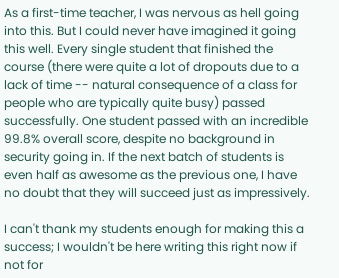As a first-time teacher, I was nervous as hell going into this. But I could never have imagined it going this well. Every single student that finished the course (there were quite a lot of dropouts due to a lack of time -- natural consequence of a class for people who are typically quite busy) passed successfully. One student passed with an incredible 99.8% overall score, despite no background in security going in. If the next batch of students is even half as awesome as the previous one, I have no doubt that they will succeed just as impressively.

I can't thank my students enough for making this a success; I wouldn't be here writing this right now if not for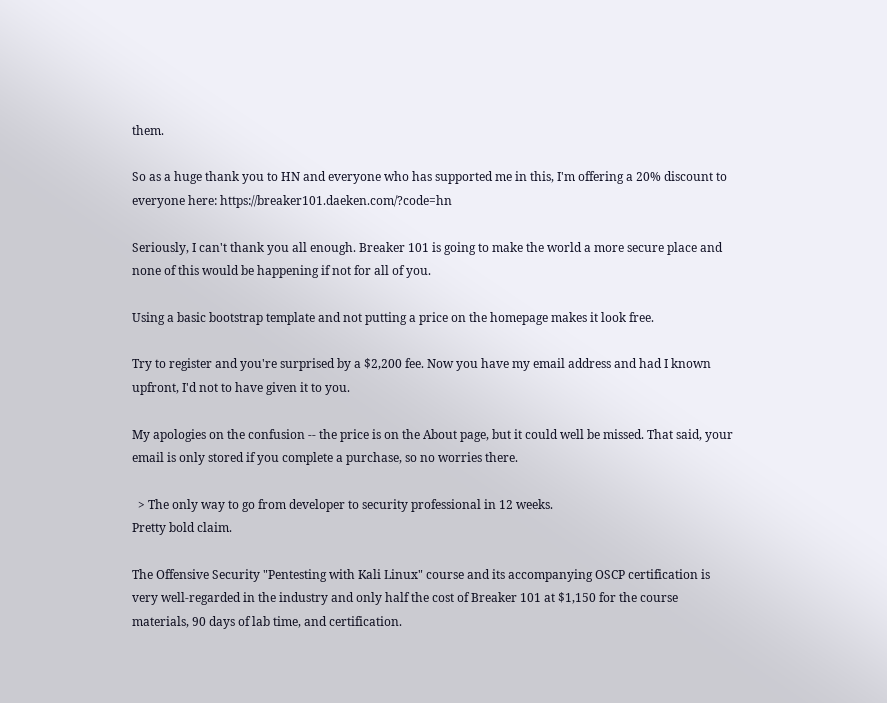them.

So as a huge thank you to HN and everyone who has supported me in this, I'm offering a 20% discount to everyone here: https://breaker101.daeken.com/?code=hn

Seriously, I can't thank you all enough. Breaker 101 is going to make the world a more secure place and none of this would be happening if not for all of you.

Using a basic bootstrap template and not putting a price on the homepage makes it look free.

Try to register and you're surprised by a $2,200 fee. Now you have my email address and had I known upfront, I'd not to have given it to you.

My apologies on the confusion -- the price is on the About page, but it could well be missed. That said, your email is only stored if you complete a purchase, so no worries there.

  > The only way to go from developer to security professional in 12 weeks.
Pretty bold claim.

The Offensive Security "Pentesting with Kali Linux" course and its accompanying OSCP certification is very well-regarded in the industry and only half the cost of Breaker 101 at $1,150 for the course materials, 90 days of lab time, and certification.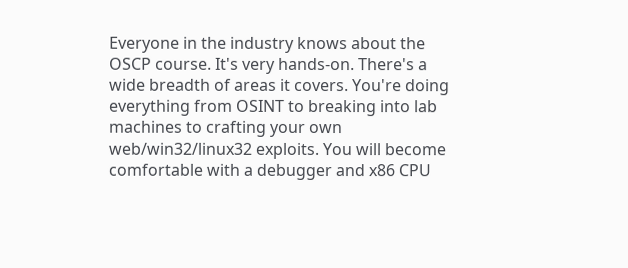Everyone in the industry knows about the OSCP course. It's very hands-on. There's a wide breadth of areas it covers. You're doing everything from OSINT to breaking into lab machines to crafting your own web/win32/linux32 exploits. You will become comfortable with a debugger and x86 CPU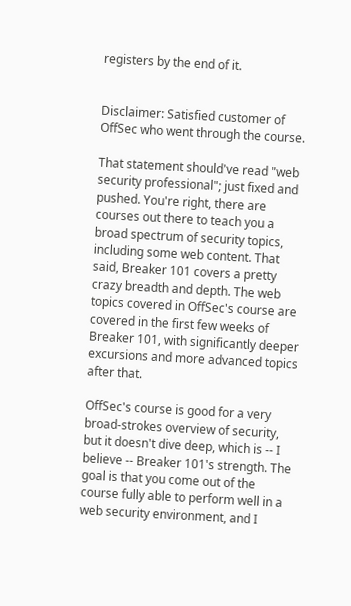registers by the end of it.


Disclaimer: Satisfied customer of OffSec who went through the course.

That statement should've read "web security professional"; just fixed and pushed. You're right, there are courses out there to teach you a broad spectrum of security topics, including some web content. That said, Breaker 101 covers a pretty crazy breadth and depth. The web topics covered in OffSec's course are covered in the first few weeks of Breaker 101, with significantly deeper excursions and more advanced topics after that.

OffSec's course is good for a very broad-strokes overview of security, but it doesn't dive deep, which is -- I believe -- Breaker 101's strength. The goal is that you come out of the course fully able to perform well in a web security environment, and I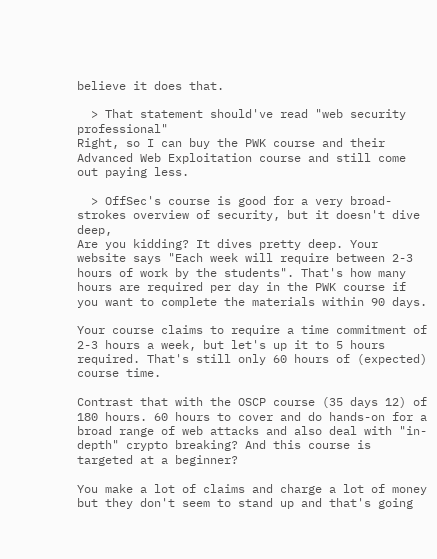believe it does that.

  > That statement should've read "web security professional"
Right, so I can buy the PWK course and their Advanced Web Exploitation course and still come out paying less.

  > OffSec's course is good for a very broad-strokes overview of security, but it doesn't dive deep,
Are you kidding? It dives pretty deep. Your website says "Each week will require between 2-3 hours of work by the students". That's how many hours are required per day in the PWK course if you want to complete the materials within 90 days.

Your course claims to require a time commitment of 2-3 hours a week, but let's up it to 5 hours required. That's still only 60 hours of (expected) course time.

Contrast that with the OSCP course (35 days 12) of 180 hours. 60 hours to cover and do hands-on for a broad range of web attacks and also deal with "in-depth" crypto breaking? And this course is targeted at a beginner?

You make a lot of claims and charge a lot of money but they don't seem to stand up and that's going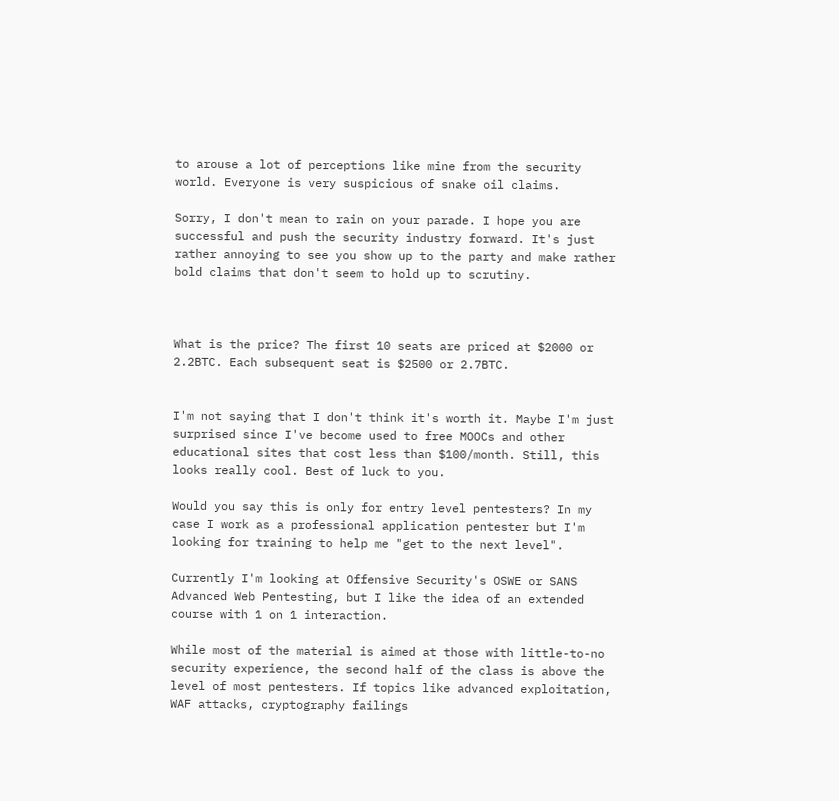to arouse a lot of perceptions like mine from the security world. Everyone is very suspicious of snake oil claims.

Sorry, I don't mean to rain on your parade. I hope you are successful and push the security industry forward. It's just rather annoying to see you show up to the party and make rather bold claims that don't seem to hold up to scrutiny.



What is the price? The first 10 seats are priced at $2000 or 2.2BTC. Each subsequent seat is $2500 or 2.7BTC.


I'm not saying that I don't think it's worth it. Maybe I'm just surprised since I've become used to free MOOCs and other educational sites that cost less than $100/month. Still, this looks really cool. Best of luck to you.

Would you say this is only for entry level pentesters? In my case I work as a professional application pentester but I'm looking for training to help me "get to the next level".

Currently I'm looking at Offensive Security's OSWE or SANS Advanced Web Pentesting, but I like the idea of an extended course with 1 on 1 interaction.

While most of the material is aimed at those with little-to-no security experience, the second half of the class is above the level of most pentesters. If topics like advanced exploitation, WAF attacks, cryptography failings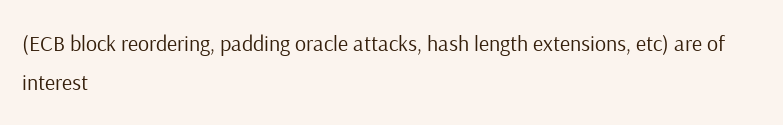(ECB block reordering, padding oracle attacks, hash length extensions, etc) are of interest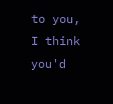to you, I think you'd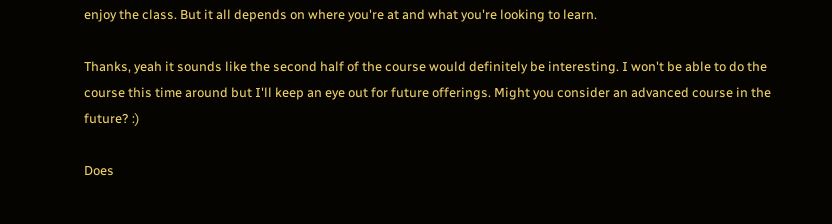enjoy the class. But it all depends on where you're at and what you're looking to learn.

Thanks, yeah it sounds like the second half of the course would definitely be interesting. I won't be able to do the course this time around but I'll keep an eye out for future offerings. Might you consider an advanced course in the future? :)

Does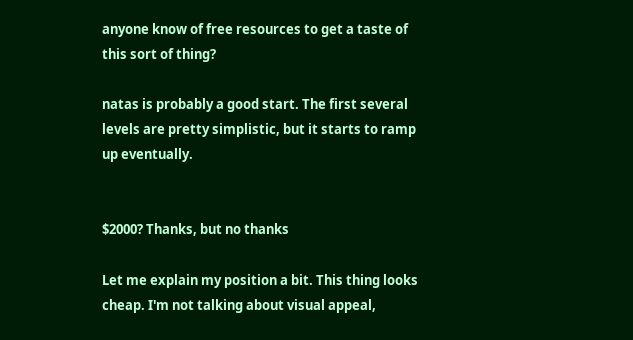anyone know of free resources to get a taste of this sort of thing?

natas is probably a good start. The first several levels are pretty simplistic, but it starts to ramp up eventually.


$2000? Thanks, but no thanks

Let me explain my position a bit. This thing looks cheap. I'm not talking about visual appeal,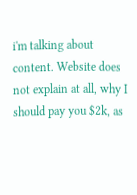i'm talking about content. Website does not explain at all, why I should pay you $2k, as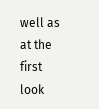well as at the first look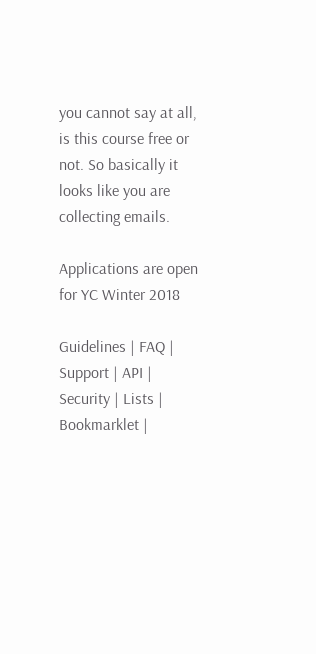you cannot say at all, is this course free or not. So basically it looks like you are collecting emails.

Applications are open for YC Winter 2018

Guidelines | FAQ | Support | API | Security | Lists | Bookmarklet |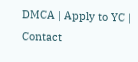DMCA | Apply to YC | Contact